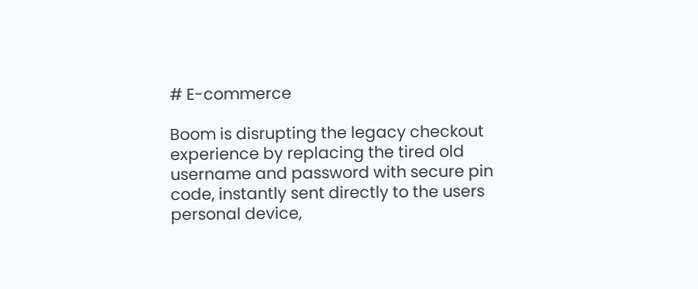# E-commerce

Boom is disrupting the legacy checkout experience by replacing the tired old username and password with secure pin code, instantly sent directly to the users personal device,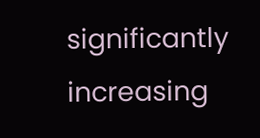significantly increasing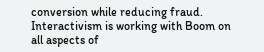conversion while reducing fraud. Interactivism is working with Boom on all aspects of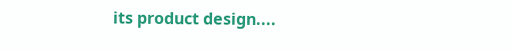its product design....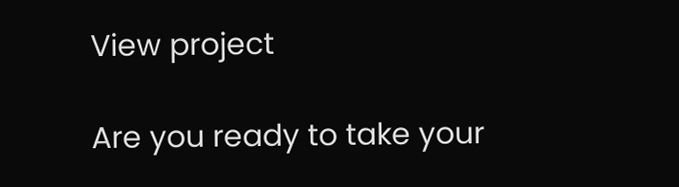View project

Are you ready to take your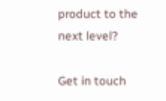product to the next level?

Get in touch